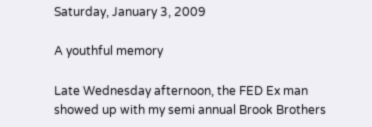Saturday, January 3, 2009

A youthful memory

Late Wednesday afternoon, the FED Ex man showed up with my semi annual Brook Brothers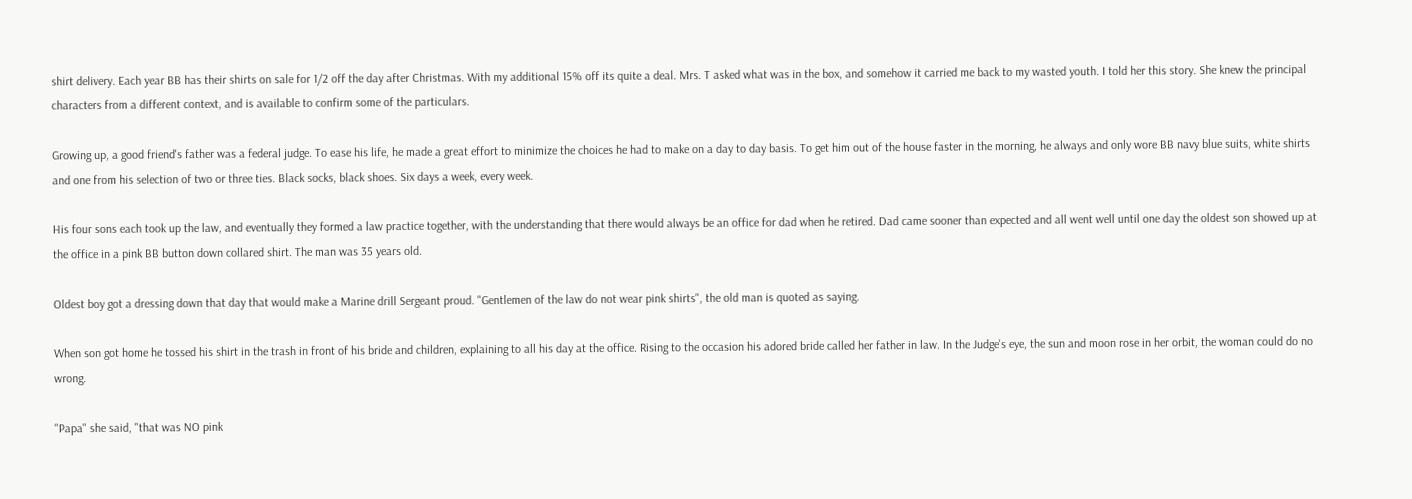shirt delivery. Each year BB has their shirts on sale for 1/2 off the day after Christmas. With my additional 15% off its quite a deal. Mrs. T asked what was in the box, and somehow it carried me back to my wasted youth. I told her this story. She knew the principal characters from a different context, and is available to confirm some of the particulars.

Growing up, a good friend's father was a federal judge. To ease his life, he made a great effort to minimize the choices he had to make on a day to day basis. To get him out of the house faster in the morning, he always and only wore BB navy blue suits, white shirts and one from his selection of two or three ties. Black socks, black shoes. Six days a week, every week.

His four sons each took up the law, and eventually they formed a law practice together, with the understanding that there would always be an office for dad when he retired. Dad came sooner than expected and all went well until one day the oldest son showed up at the office in a pink BB button down collared shirt. The man was 35 years old.

Oldest boy got a dressing down that day that would make a Marine drill Sergeant proud. "Gentlemen of the law do not wear pink shirts", the old man is quoted as saying.

When son got home he tossed his shirt in the trash in front of his bride and children, explaining to all his day at the office. Rising to the occasion his adored bride called her father in law. In the Judge's eye, the sun and moon rose in her orbit, the woman could do no wrong.

"Papa" she said, "that was NO pink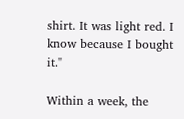shirt. It was light red. I know because I bought it."

Within a week, the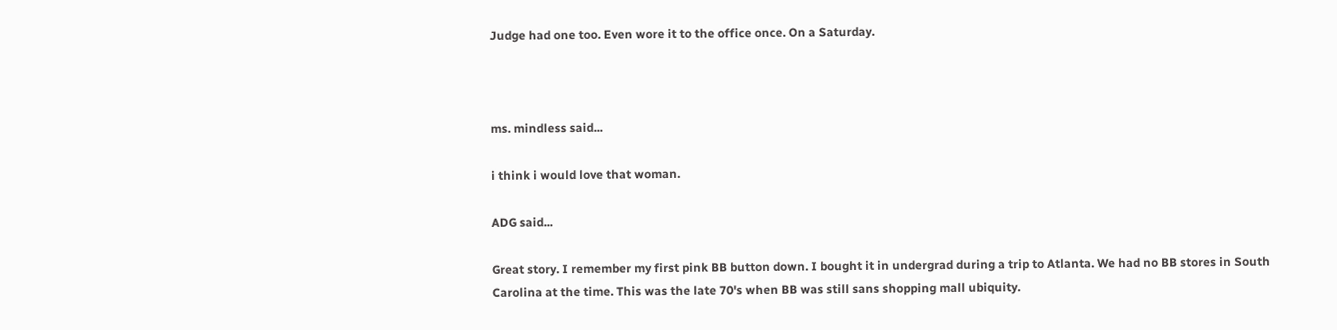Judge had one too. Even wore it to the office once. On a Saturday.



ms. mindless said...

i think i would love that woman.

ADG said...

Great story. I remember my first pink BB button down. I bought it in undergrad during a trip to Atlanta. We had no BB stores in South Carolina at the time. This was the late 70's when BB was still sans shopping mall ubiquity.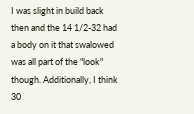I was slight in build back then and the 14 1/2-32 had a body on it that swalowed was all part of the "look" though. Additionally, I think 30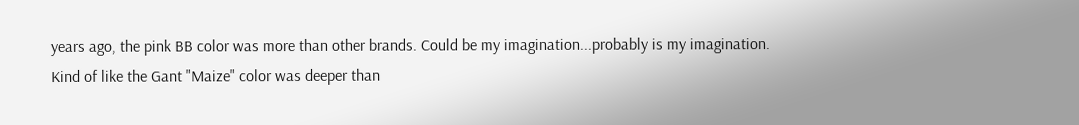years ago, the pink BB color was more than other brands. Could be my imagination...probably is my imagination. Kind of like the Gant "Maize" color was deeper than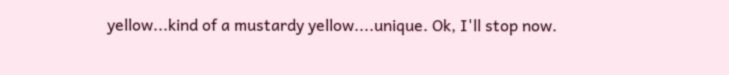yellow...kind of a mustardy yellow....unique. Ok, I'll stop now.